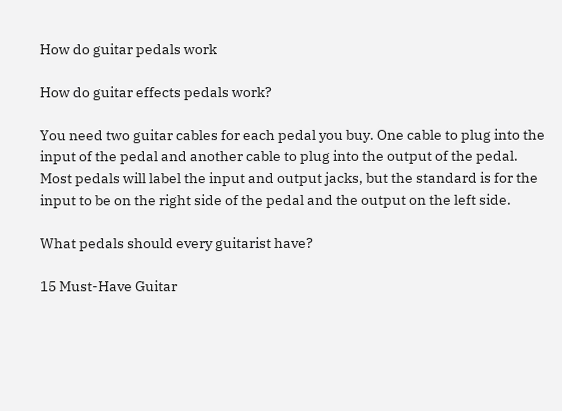How do guitar pedals work

How do guitar effects pedals work?

You need two guitar cables for each pedal you buy. One cable to plug into the input of the pedal and another cable to plug into the output of the pedal. Most pedals will label the input and output jacks, but the standard is for the input to be on the right side of the pedal and the output on the left side.

What pedals should every guitarist have?

15 Must-Have Guitar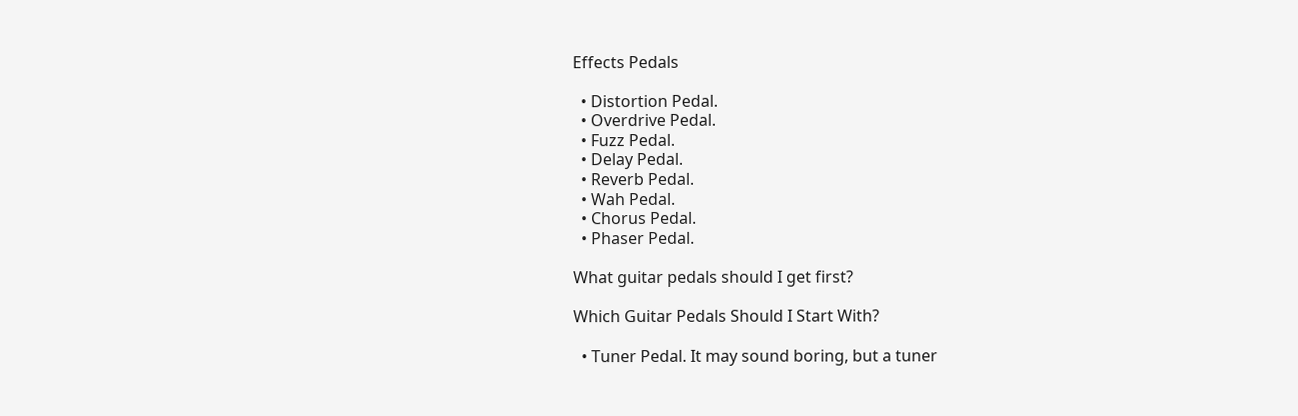Effects Pedals

  • Distortion Pedal.
  • Overdrive Pedal.
  • Fuzz Pedal.
  • Delay Pedal.
  • Reverb Pedal.
  • Wah Pedal.
  • Chorus Pedal.
  • Phaser Pedal.

What guitar pedals should I get first?

Which Guitar Pedals Should I Start With?

  • Tuner Pedal. It may sound boring, but a tuner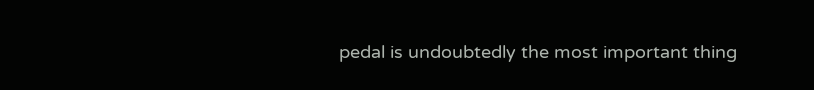pedal is undoubtedly the most important thing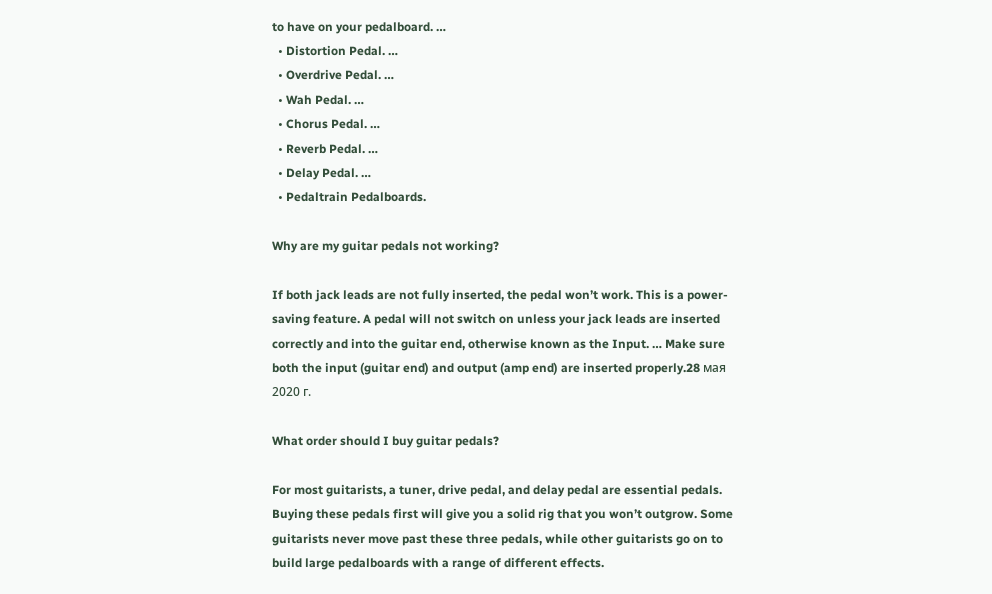to have on your pedalboard. …
  • Distortion Pedal. …
  • Overdrive Pedal. …
  • Wah Pedal. …
  • Chorus Pedal. …
  • Reverb Pedal. …
  • Delay Pedal. …
  • Pedaltrain Pedalboards.

Why are my guitar pedals not working?

If both jack leads are not fully inserted, the pedal won’t work. This is a power-saving feature. A pedal will not switch on unless your jack leads are inserted correctly and into the guitar end, otherwise known as the Input. … Make sure both the input (guitar end) and output (amp end) are inserted properly.28 мая 2020 г.

What order should I buy guitar pedals?

For most guitarists, a tuner, drive pedal, and delay pedal are essential pedals. Buying these pedals first will give you a solid rig that you won’t outgrow. Some guitarists never move past these three pedals, while other guitarists go on to build large pedalboards with a range of different effects.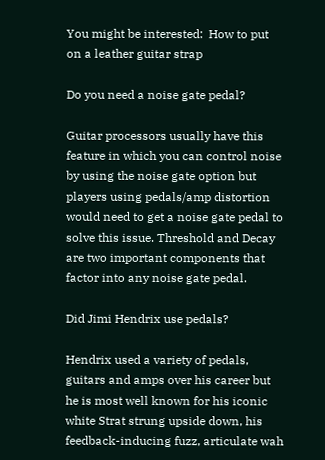You might be interested:  How to put on a leather guitar strap

Do you need a noise gate pedal?

Guitar processors usually have this feature in which you can control noise by using the noise gate option but players using pedals/amp distortion would need to get a noise gate pedal to solve this issue. Threshold and Decay are two important components that factor into any noise gate pedal.

Did Jimi Hendrix use pedals?

Hendrix used a variety of pedals, guitars and amps over his career but he is most well known for his iconic white Strat strung upside down, his feedback-inducing fuzz, articulate wah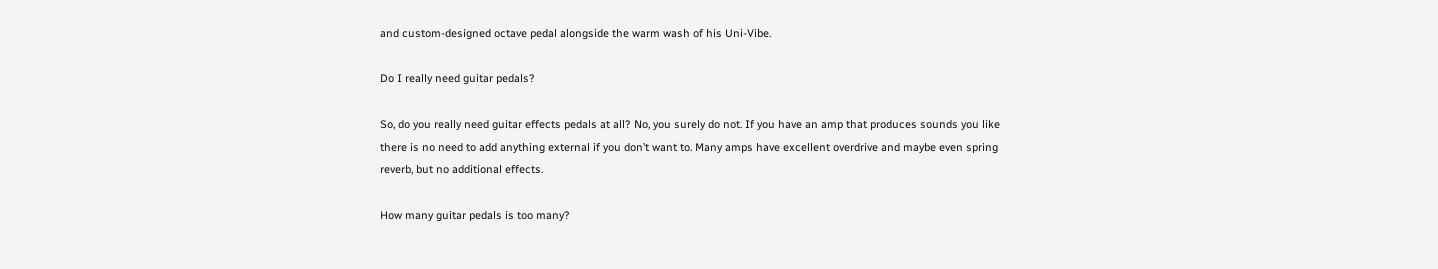and custom-designed octave pedal alongside the warm wash of his Uni-Vibe.

Do I really need guitar pedals?

So, do you really need guitar effects pedals at all? No, you surely do not. If you have an amp that produces sounds you like there is no need to add anything external if you don’t want to. Many amps have excellent overdrive and maybe even spring reverb, but no additional effects.

How many guitar pedals is too many?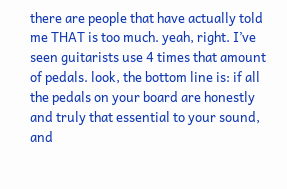there are people that have actually told me THAT is too much. yeah, right. I’ve seen guitarists use 4 times that amount of pedals. look, the bottom line is: if all the pedals on your board are honestly and truly that essential to your sound, and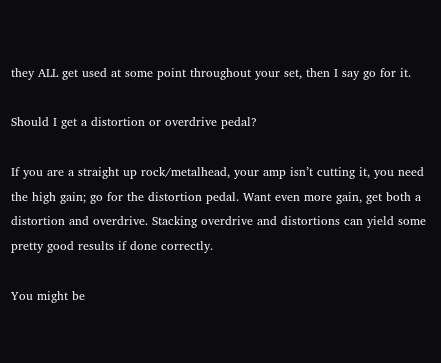they ALL get used at some point throughout your set, then I say go for it.

Should I get a distortion or overdrive pedal?

If you are a straight up rock/metalhead, your amp isn’t cutting it, you need the high gain; go for the distortion pedal. Want even more gain, get both a distortion and overdrive. Stacking overdrive and distortions can yield some pretty good results if done correctly.

You might be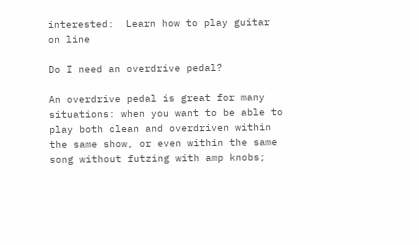interested:  Learn how to play guitar on line

Do I need an overdrive pedal?

An overdrive pedal is great for many situations: when you want to be able to play both clean and overdriven within the same show, or even within the same song without futzing with amp knobs;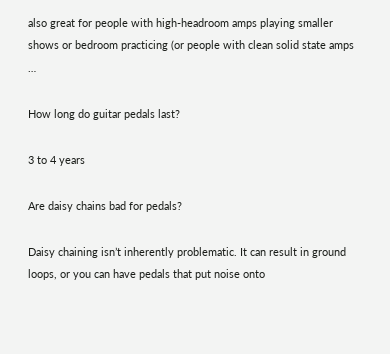also great for people with high-headroom amps playing smaller shows or bedroom practicing (or people with clean solid state amps …

How long do guitar pedals last?

3 to 4 years

Are daisy chains bad for pedals?

Daisy chaining isn’t inherently problematic. It can result in ground loops, or you can have pedals that put noise onto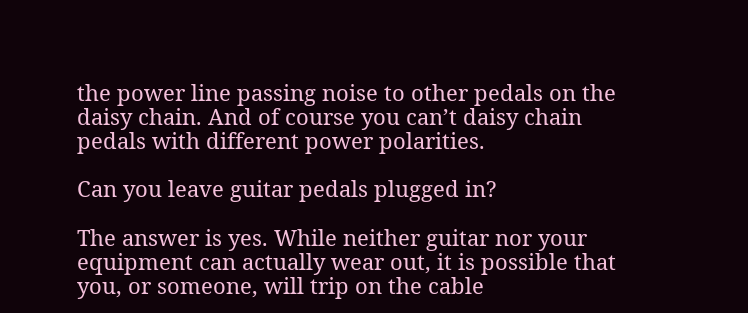the power line passing noise to other pedals on the daisy chain. And of course you can’t daisy chain pedals with different power polarities.

Can you leave guitar pedals plugged in?

The answer is yes. While neither guitar nor your equipment can actually wear out, it is possible that you, or someone, will trip on the cable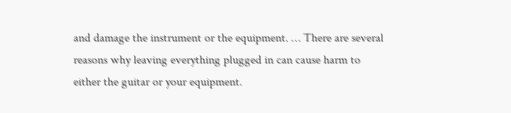and damage the instrument or the equipment. … There are several reasons why leaving everything plugged in can cause harm to either the guitar or your equipment.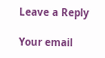Leave a Reply

Your email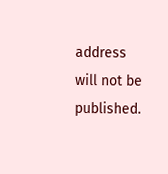address will not be published.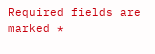Required fields are marked *